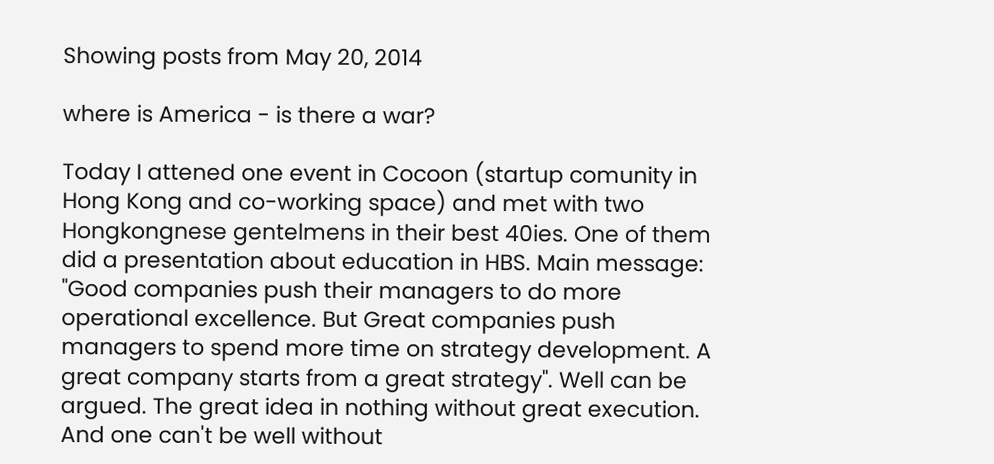Showing posts from May 20, 2014

where is America - is there a war?

Today I attened one event in Cocoon (startup comunity in Hong Kong and co-working space) and met with two Hongkongnese gentelmens in their best 40ies. One of them did a presentation about education in HBS. Main message: "Good companies push their managers to do more operational excellence. But Great companies push managers to spend more time on strategy development. A great company starts from a great strategy". Well can be argued. The great idea in nothing without great execution. And one can't be well without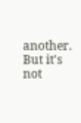another. But it's not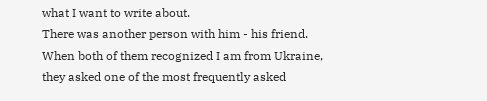what I want to write about.
There was another person with him - his friend. When both of them recognized I am from Ukraine, they asked one of the most frequently asked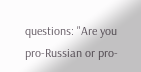questions: "Are you pro-Russian or pro-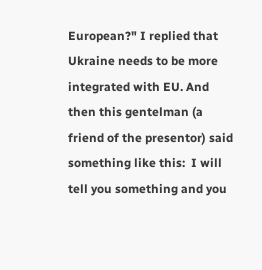European?" I replied that Ukraine needs to be more integrated with EU. And then this gentelman (a friend of the presentor) said something like this:  I will tell you something and you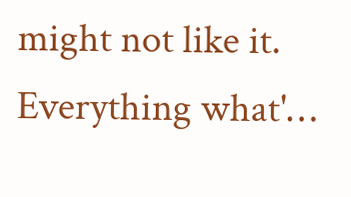might not like it. Everything what'…